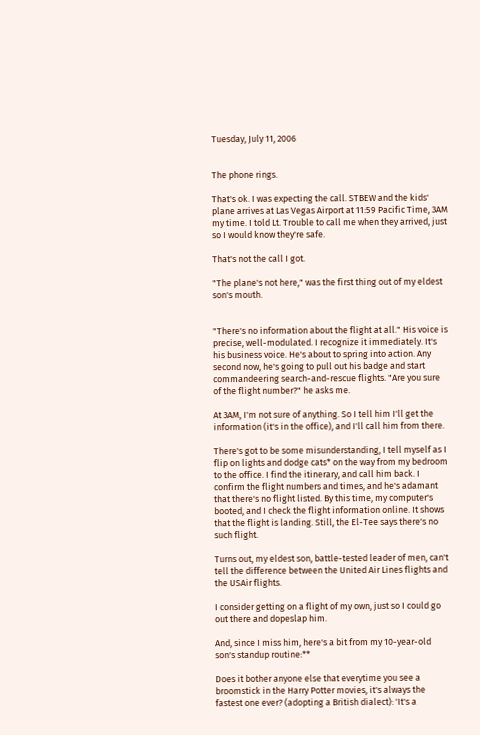Tuesday, July 11, 2006


The phone rings.

That's ok. I was expecting the call. STBEW and the kids' plane arrives at Las Vegas Airport at 11:59 Pacific Time, 3AM my time. I told Lt. Trouble to call me when they arrived, just so I would know they're safe.

That's not the call I got.

"The plane's not here," was the first thing out of my eldest son's mouth.


"There's no information about the flight at all." His voice is precise, well-modulated. I recognize it immediately. It's his business voice. He's about to spring into action. Any second now, he's going to pull out his badge and start commandeering search-and-rescue flights. "Are you sure of the flight number?" he asks me.

At 3AM, I'm not sure of anything. So I tell him I'll get the information (it's in the office), and I'll call him from there.

There's got to be some misunderstanding, I tell myself as I flip on lights and dodge cats* on the way from my bedroom to the office. I find the itinerary, and call him back. I confirm the flight numbers and times, and he's adamant that there's no flight listed. By this time, my computer's booted, and I check the flight information online. It shows that the flight is landing. Still, the El-Tee says there's no such flight.

Turns out, my eldest son, battle-tested leader of men, can't tell the difference between the United Air Lines flights and the USAir flights.

I consider getting on a flight of my own, just so I could go out there and dopeslap him.

And, since I miss him, here's a bit from my 10-year-old son's standup routine:**

Does it bother anyone else that everytime you see a broomstick in the Harry Potter movies, it's always the fastest one ever? (adopting a British dialect): 'It's a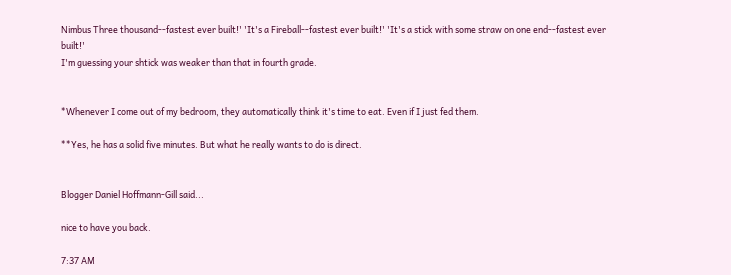Nimbus Three thousand--fastest ever built!' 'It's a Fireball--fastest ever built!' 'It's a stick with some straw on one end--fastest ever built!'
I'm guessing your shtick was weaker than that in fourth grade.


*Whenever I come out of my bedroom, they automatically think it's time to eat. Even if I just fed them.

**Yes, he has a solid five minutes. But what he really wants to do is direct.


Blogger Daniel Hoffmann-Gill said...

nice to have you back.

7:37 AM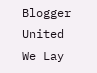Blogger United We Lay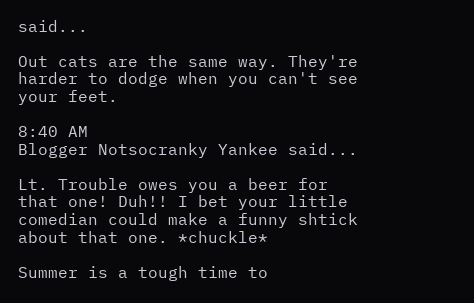said...

Out cats are the same way. They're harder to dodge when you can't see your feet.

8:40 AM
Blogger Notsocranky Yankee said...

Lt. Trouble owes you a beer for that one! Duh!! I bet your little comedian could make a funny shtick about that one. *chuckle*

Summer is a tough time to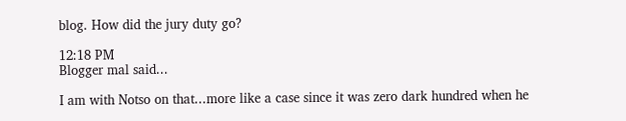blog. How did the jury duty go?

12:18 PM
Blogger mal said...

I am with Notso on that...more like a case since it was zero dark hundred when he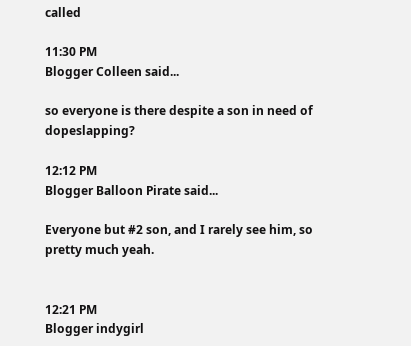called

11:30 PM
Blogger Colleen said...

so everyone is there despite a son in need of dopeslapping?

12:12 PM
Blogger Balloon Pirate said...

Everyone but #2 son, and I rarely see him, so pretty much yeah.


12:21 PM
Blogger indygirl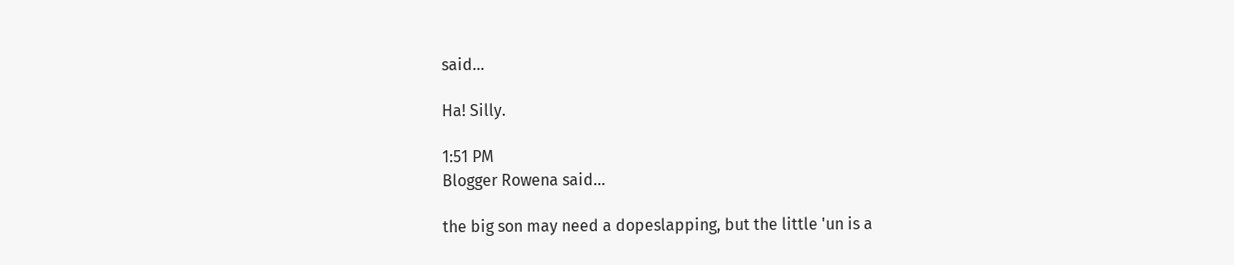said...

Ha! Silly.

1:51 PM
Blogger Rowena said...

the big son may need a dopeslapping, but the little 'un is a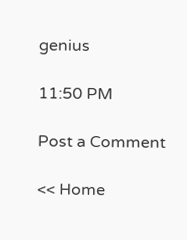genius

11:50 PM

Post a Comment

<< Home